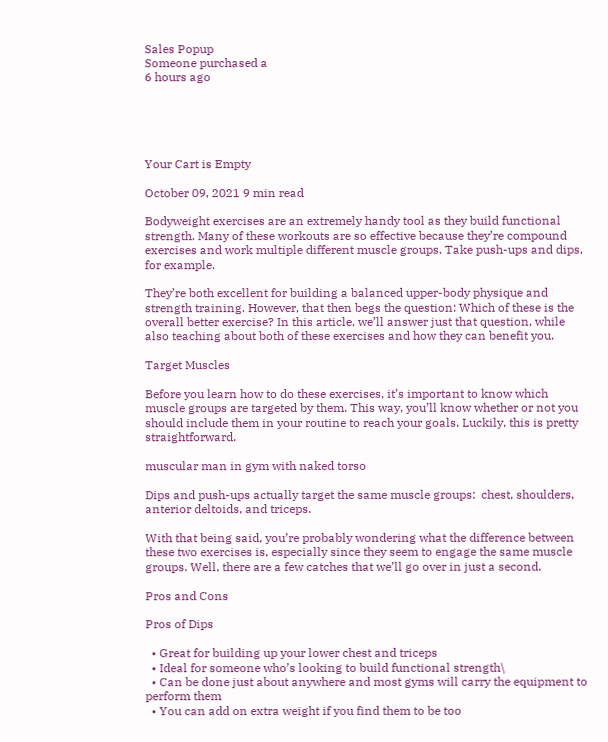Sales Popup
Someone purchased a
6 hours ago





Your Cart is Empty

October 09, 2021 9 min read

Bodyweight exercises are an extremely handy tool as they build functional strength. Many of these workouts are so effective because they’re compound exercises and work multiple different muscle groups. Take push-ups and dips, for example.

They’re both excellent for building a balanced upper-body physique and strength training. However, that then begs the question: Which of these is the overall better exercise? In this article, we’ll answer just that question, while also teaching about both of these exercises and how they can benefit you.

Target Muscles

Before you learn how to do these exercises, it’s important to know which muscle groups are targeted by them. This way, you’ll know whether or not you should include them in your routine to reach your goals. Luckily, this is pretty straightforward.

muscular man in gym with naked torso

Dips and push-ups actually target the same muscle groups:  chest, shoulders, anterior deltoids, and triceps.

With that being said, you’re probably wondering what the difference between these two exercises is, especially since they seem to engage the same muscle groups. Well, there are a few catches that we’ll go over in just a second.

Pros and Cons

Pros of Dips

  • Great for building up your lower chest and triceps
  • Ideal for someone who’s looking to build functional strength\
  • Can be done just about anywhere and most gyms will carry the equipment to perform them
  • You can add on extra weight if you find them to be too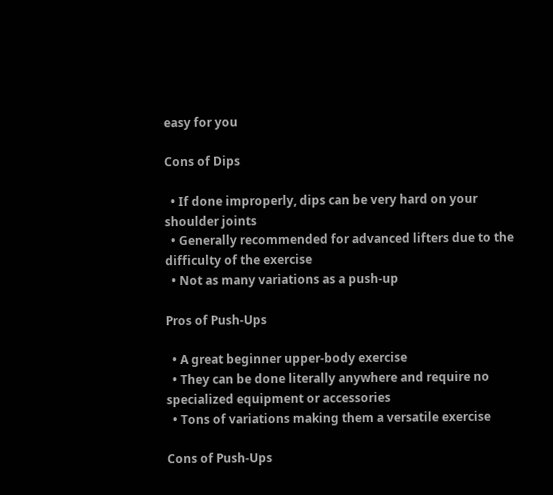easy for you

Cons of Dips

  • If done improperly, dips can be very hard on your shoulder joints
  • Generally recommended for advanced lifters due to the difficulty of the exercise
  • Not as many variations as a push-up

Pros of Push-Ups

  • A great beginner upper-body exercise
  • They can be done literally anywhere and require no specialized equipment or accessories
  • Tons of variations making them a versatile exercise

Cons of Push-Ups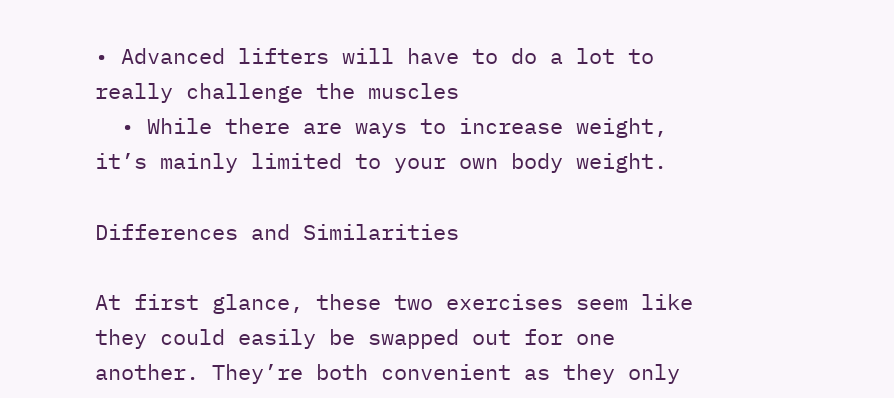• Advanced lifters will have to do a lot to really challenge the muscles
  • While there are ways to increase weight, it’s mainly limited to your own body weight.

Differences and Similarities

At first glance, these two exercises seem like they could easily be swapped out for one another. They’re both convenient as they only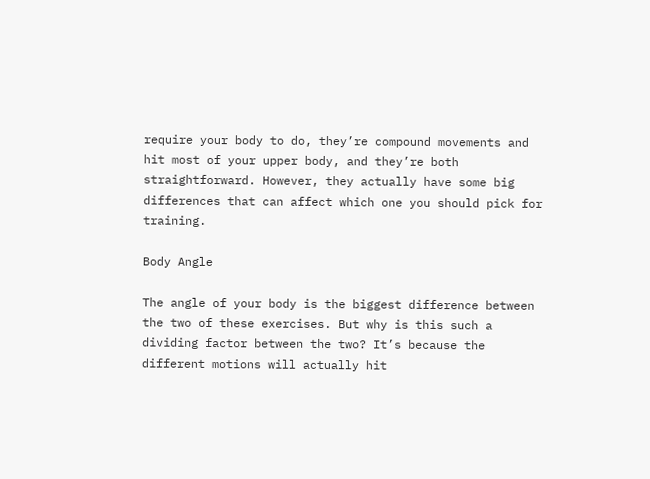require your body to do, they’re compound movements and hit most of your upper body, and they’re both straightforward. However, they actually have some big differences that can affect which one you should pick for training.

Body Angle

The angle of your body is the biggest difference between the two of these exercises. But why is this such a dividing factor between the two? It’s because the different motions will actually hit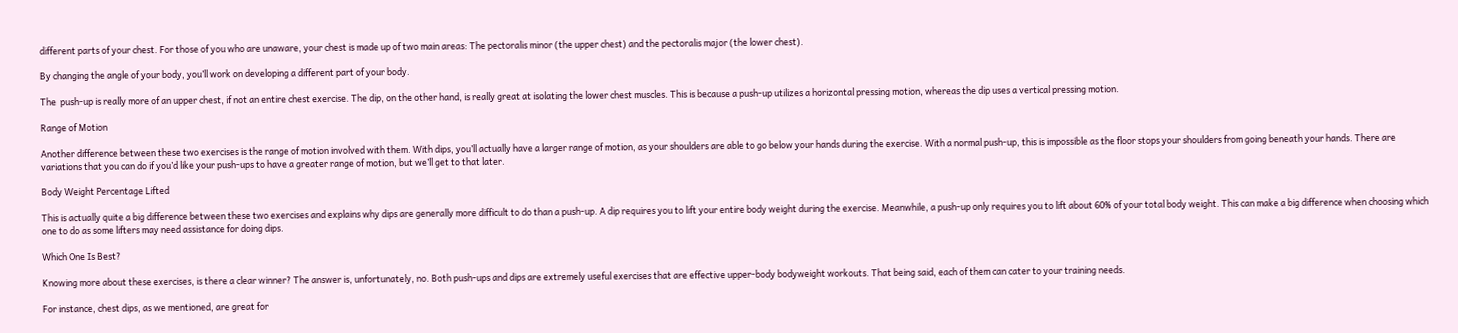different parts of your chest. For those of you who are unaware, your chest is made up of two main areas: The pectoralis minor (the upper chest) and the pectoralis major (the lower chest).

By changing the angle of your body, you’ll work on developing a different part of your body.

The  push-up is really more of an upper chest, if not an entire chest exercise. The dip, on the other hand, is really great at isolating the lower chest muscles. This is because a push-up utilizes a horizontal pressing motion, whereas the dip uses a vertical pressing motion.

Range of Motion

Another difference between these two exercises is the range of motion involved with them. With dips, you’ll actually have a larger range of motion, as your shoulders are able to go below your hands during the exercise. With a normal push-up, this is impossible as the floor stops your shoulders from going beneath your hands. There are variations that you can do if you’d like your push-ups to have a greater range of motion, but we’ll get to that later.

Body Weight Percentage Lifted

This is actually quite a big difference between these two exercises and explains why dips are generally more difficult to do than a push-up. A dip requires you to lift your entire body weight during the exercise. Meanwhile, a push-up only requires you to lift about 60% of your total body weight. This can make a big difference when choosing which one to do as some lifters may need assistance for doing dips.

Which One Is Best?

Knowing more about these exercises, is there a clear winner? The answer is, unfortunately, no. Both push-ups and dips are extremely useful exercises that are effective upper-body bodyweight workouts. That being said, each of them can cater to your training needs.

For instance, chest dips, as we mentioned, are great for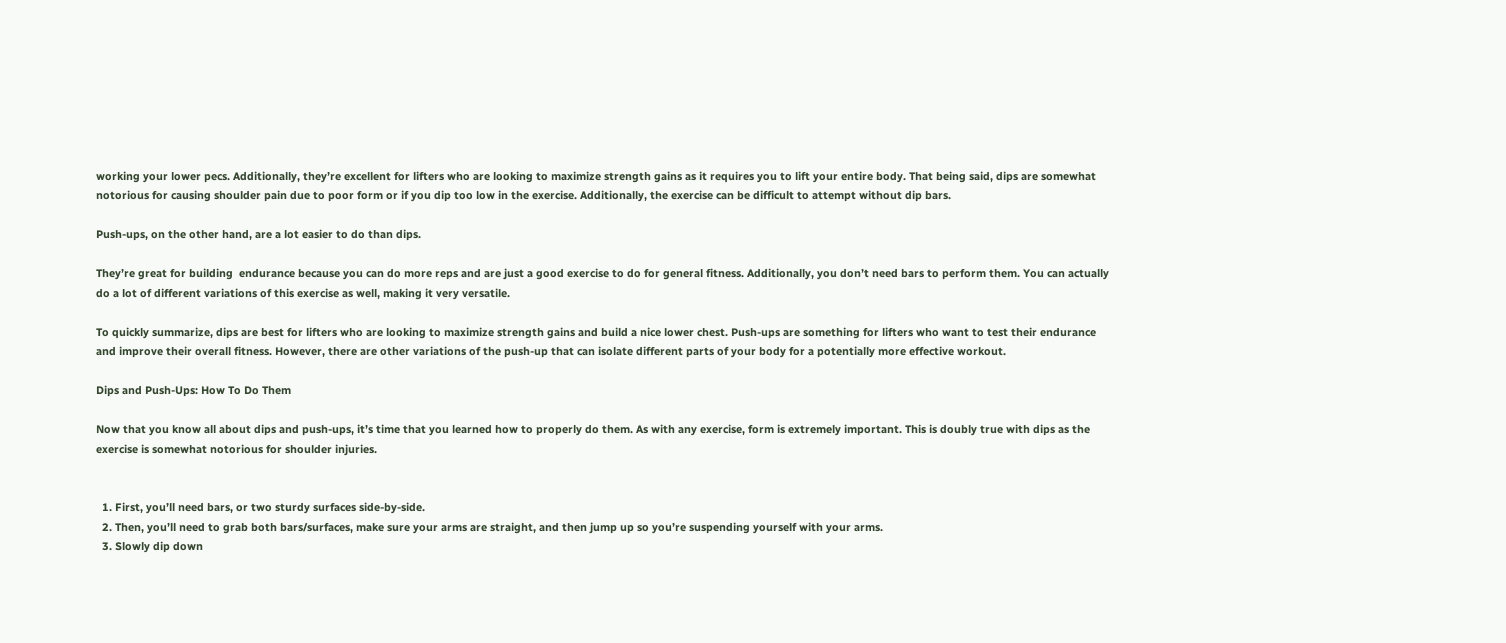working your lower pecs. Additionally, they’re excellent for lifters who are looking to maximize strength gains as it requires you to lift your entire body. That being said, dips are somewhat notorious for causing shoulder pain due to poor form or if you dip too low in the exercise. Additionally, the exercise can be difficult to attempt without dip bars.

Push-ups, on the other hand, are a lot easier to do than dips.

They’re great for building  endurance because you can do more reps and are just a good exercise to do for general fitness. Additionally, you don’t need bars to perform them. You can actually do a lot of different variations of this exercise as well, making it very versatile.

To quickly summarize, dips are best for lifters who are looking to maximize strength gains and build a nice lower chest. Push-ups are something for lifters who want to test their endurance and improve their overall fitness. However, there are other variations of the push-up that can isolate different parts of your body for a potentially more effective workout.

Dips and Push-Ups: How To Do Them

Now that you know all about dips and push-ups, it’s time that you learned how to properly do them. As with any exercise, form is extremely important. This is doubly true with dips as the exercise is somewhat notorious for shoulder injuries.


  1. First, you’ll need bars, or two sturdy surfaces side-by-side.
  2. Then, you’ll need to grab both bars/surfaces, make sure your arms are straight, and then jump up so you’re suspending yourself with your arms.
  3. Slowly dip down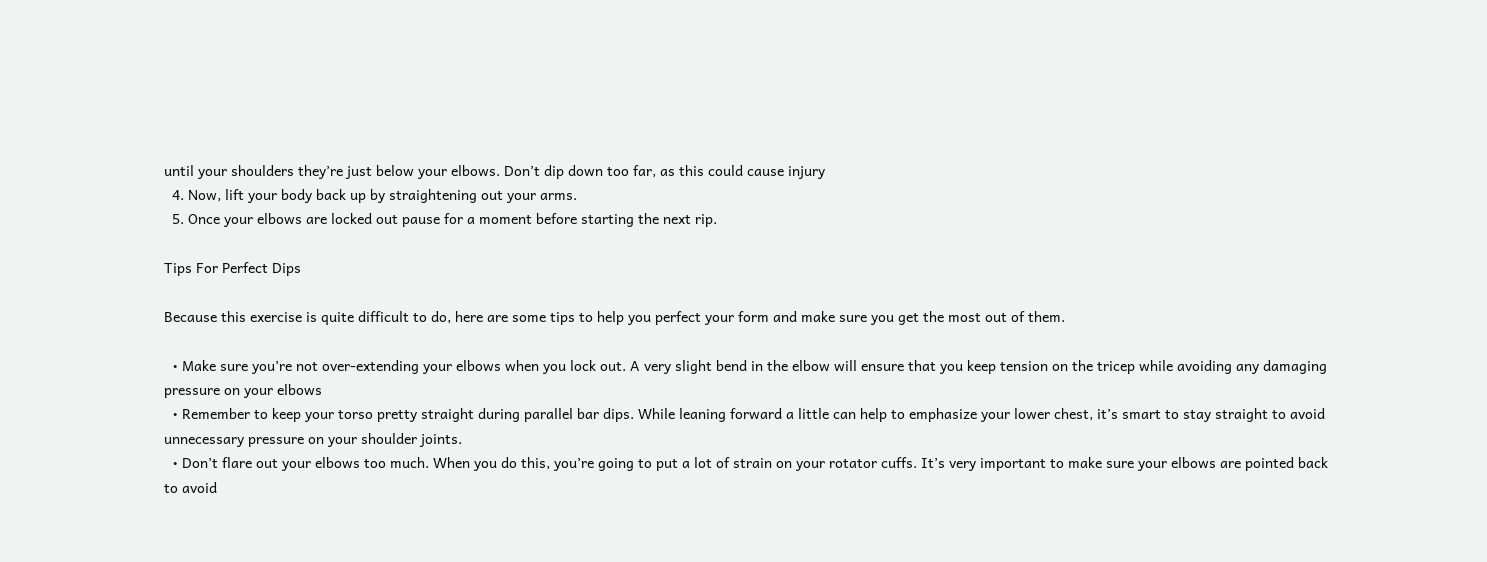until your shoulders they’re just below your elbows. Don’t dip down too far, as this could cause injury
  4. Now, lift your body back up by straightening out your arms.
  5. Once your elbows are locked out pause for a moment before starting the next rip.

Tips For Perfect Dips

Because this exercise is quite difficult to do, here are some tips to help you perfect your form and make sure you get the most out of them.

  • Make sure you’re not over-extending your elbows when you lock out. A very slight bend in the elbow will ensure that you keep tension on the tricep while avoiding any damaging pressure on your elbows
  • Remember to keep your torso pretty straight during parallel bar dips. While leaning forward a little can help to emphasize your lower chest, it’s smart to stay straight to avoid unnecessary pressure on your shoulder joints.
  • Don’t flare out your elbows too much. When you do this, you’re going to put a lot of strain on your rotator cuffs. It’s very important to make sure your elbows are pointed back to avoid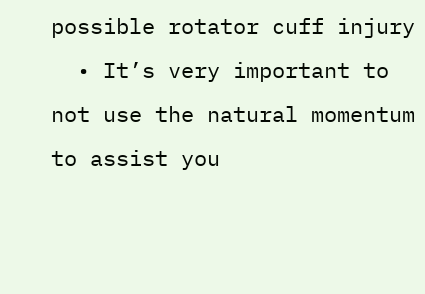possible rotator cuff injury
  • It’s very important to not use the natural momentum to assist you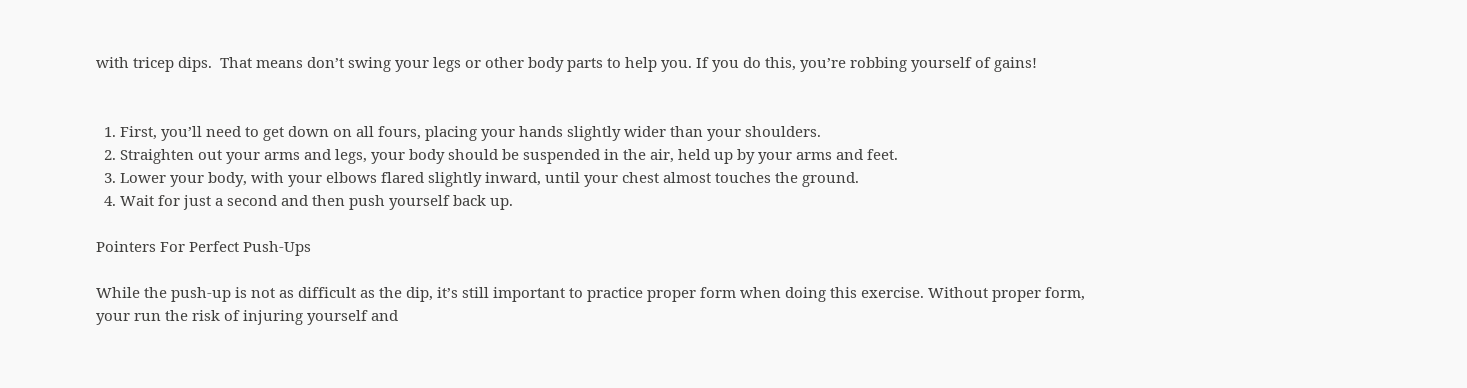with tricep dips.  That means don’t swing your legs or other body parts to help you. If you do this, you’re robbing yourself of gains!


  1. First, you’ll need to get down on all fours, placing your hands slightly wider than your shoulders.
  2. Straighten out your arms and legs, your body should be suspended in the air, held up by your arms and feet.
  3. Lower your body, with your elbows flared slightly inward, until your chest almost touches the ground.
  4. Wait for just a second and then push yourself back up.

Pointers For Perfect Push-Ups

While the push-up is not as difficult as the dip, it’s still important to practice proper form when doing this exercise. Without proper form, your run the risk of injuring yourself and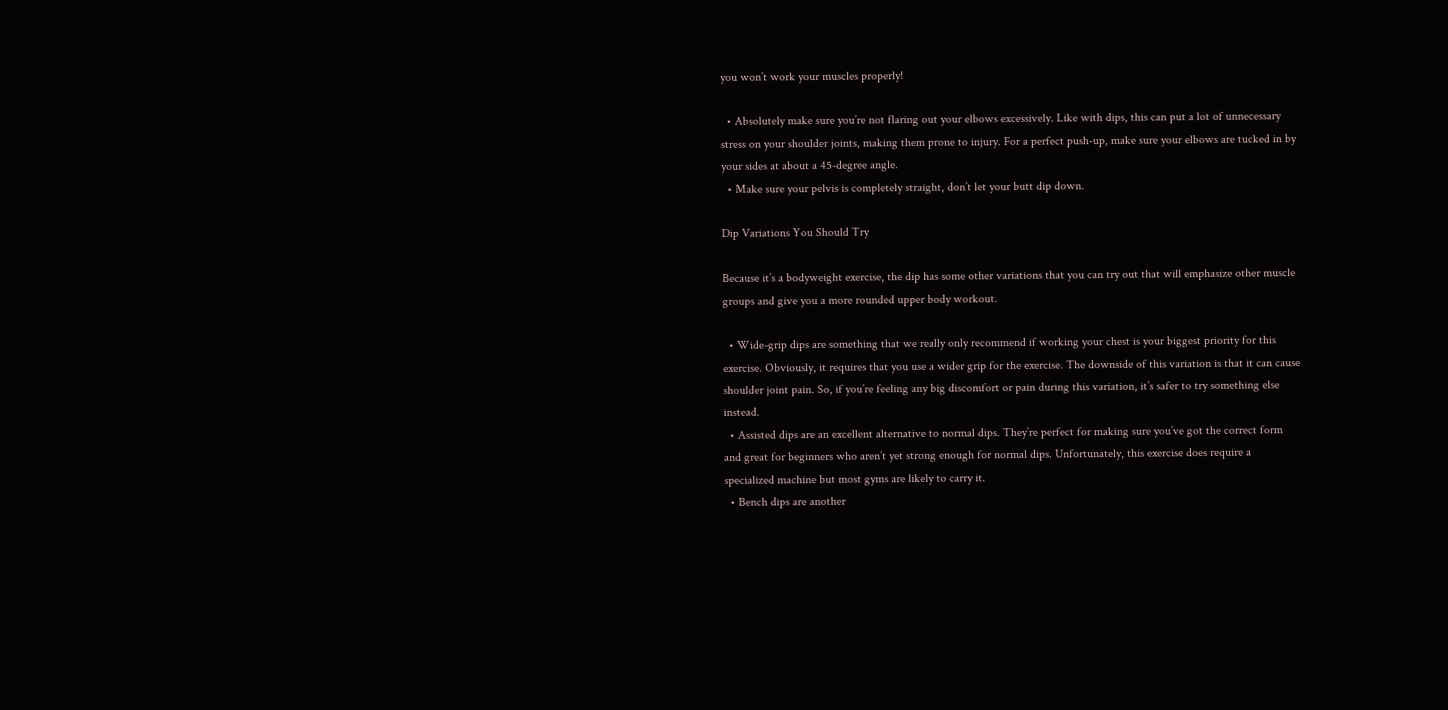you won’t work your muscles properly!

  • Absolutely make sure you’re not flaring out your elbows excessively. Like with dips, this can put a lot of unnecessary stress on your shoulder joints, making them prone to injury. For a perfect push-up, make sure your elbows are tucked in by your sides at about a 45-degree angle.
  • Make sure your pelvis is completely straight, don’t let your butt dip down.

Dip Variations You Should Try

Because it’s a bodyweight exercise, the dip has some other variations that you can try out that will emphasize other muscle groups and give you a more rounded upper body workout.

  • Wide-grip dips are something that we really only recommend if working your chest is your biggest priority for this exercise. Obviously, it requires that you use a wider grip for the exercise. The downside of this variation is that it can cause shoulder joint pain. So, if you’re feeling any big discomfort or pain during this variation, it’s safer to try something else instead.
  • Assisted dips are an excellent alternative to normal dips. They’re perfect for making sure you’ve got the correct form and great for beginners who aren’t yet strong enough for normal dips. Unfortunately, this exercise does require a specialized machine but most gyms are likely to carry it.
  • Bench dips are another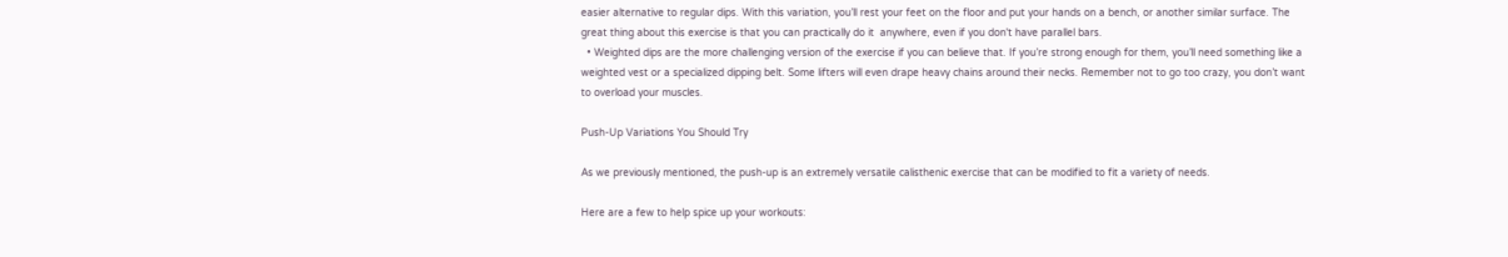easier alternative to regular dips. With this variation, you’ll rest your feet on the floor and put your hands on a bench, or another similar surface. The great thing about this exercise is that you can practically do it  anywhere, even if you don't have parallel bars.
  • Weighted dips are the more challenging version of the exercise if you can believe that. If you’re strong enough for them, you’ll need something like a weighted vest or a specialized dipping belt. Some lifters will even drape heavy chains around their necks. Remember not to go too crazy, you don’t want to overload your muscles.

Push-Up Variations You Should Try

As we previously mentioned, the push-up is an extremely versatile calisthenic exercise that can be modified to fit a variety of needs.

Here are a few to help spice up your workouts: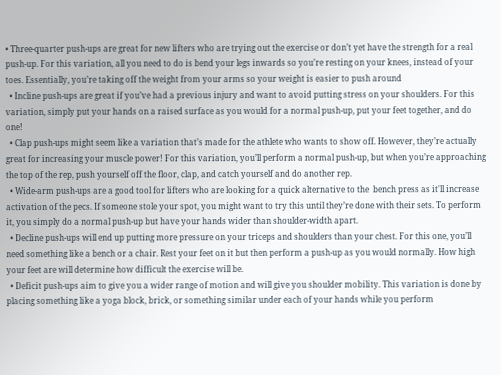• Three-quarter push-ups are great for new lifters who are trying out the exercise or don’t yet have the strength for a real push-up. For this variation, all you need to do is bend your legs inwards so you’re resting on your knees, instead of your toes. Essentially, you’re taking off the weight from your arms so your weight is easier to push around
  • Incline push-ups are great if you’ve had a previous injury and want to avoid putting stress on your shoulders. For this variation, simply put your hands on a raised surface as you would for a normal push-up, put your feet together, and do one!
  • Clap push-ups might seem like a variation that’s made for the athlete who wants to show off. However, they’re actually great for increasing your muscle power! For this variation, you’ll perform a normal push-up, but when you’re approaching the top of the rep, push yourself off the floor, clap, and catch yourself and do another rep.
  • Wide-arm push-ups are a good tool for lifters who are looking for a quick alternative to the  bench press as it'll increase activation of the pecs. If someone stole your spot, you might want to try this until they’re done with their sets. To perform it, you simply do a normal push-up but have your hands wider than shoulder-width apart.
  • Decline push-ups will end up putting more pressure on your triceps and shoulders than your chest. For this one, you’ll need something like a bench or a chair. Rest your feet on it but then perform a push-up as you would normally. How high your feet are will determine how difficult the exercise will be.
  • Deficit push-ups aim to give you a wider range of motion and will give you shoulder mobility. This variation is done by placing something like a yoga block, brick, or something similar under each of your hands while you perform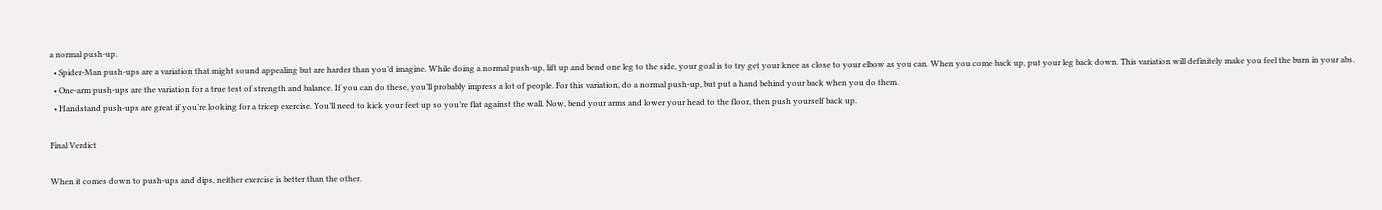a normal push-up.
  • Spider-Man push-ups are a variation that might sound appealing but are harder than you’d imagine. While doing a normal push-up, lift up and bend one leg to the side, your goal is to try get your knee as close to your elbow as you can. When you come back up, put your leg back down. This variation will definitely make you feel the burn in your abs.
  • One-arm push-ups are the variation for a true test of strength and balance. If you can do these, you’ll probably impress a lot of people. For this variation, do a normal push-up, but put a hand behind your back when you do them.
  • Handstand push-ups are great if you’re looking for a tricep exercise. You’ll need to kick your feet up so you’re flat against the wall. Now, bend your arms and lower your head to the floor, then push yourself back up.

Final Verdict

When it comes down to push-ups and dips, neither exercise is better than the other.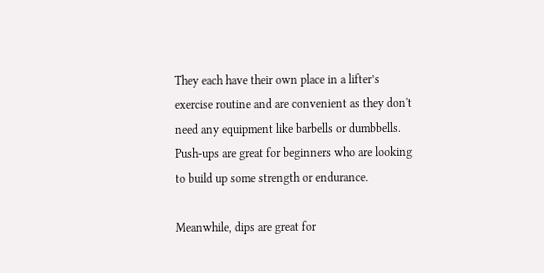They each have their own place in a lifter’s exercise routine and are convenient as they don't need any equipment like barbells or dumbbells. Push-ups are great for beginners who are looking to build up some strength or endurance.

Meanwhile, dips are great for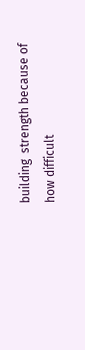building  strength because of how difficult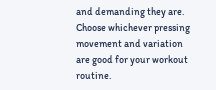and demanding they are. Choose whichever pressing movement and variation are good for your workout routine.